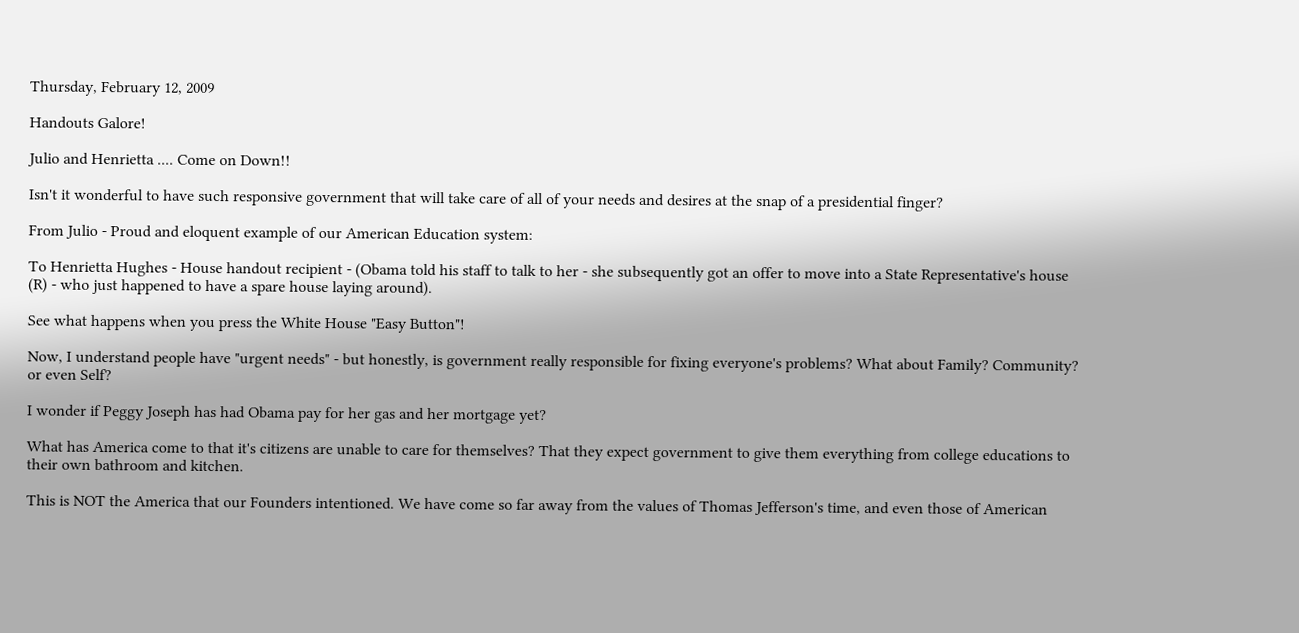Thursday, February 12, 2009

Handouts Galore!

Julio and Henrietta .... Come on Down!!

Isn't it wonderful to have such responsive government that will take care of all of your needs and desires at the snap of a presidential finger?

From Julio - Proud and eloquent example of our American Education system:

To Henrietta Hughes - House handout recipient - (Obama told his staff to talk to her - she subsequently got an offer to move into a State Representative's house (R) - who just happened to have a spare house laying around).

See what happens when you press the White House "Easy Button"!

Now, I understand people have "urgent needs" - but honestly, is government really responsible for fixing everyone's problems? What about Family? Community? or even Self?

I wonder if Peggy Joseph has had Obama pay for her gas and her mortgage yet?

What has America come to that it's citizens are unable to care for themselves? That they expect government to give them everything from college educations to their own bathroom and kitchen.

This is NOT the America that our Founders intentioned. We have come so far away from the values of Thomas Jefferson's time, and even those of American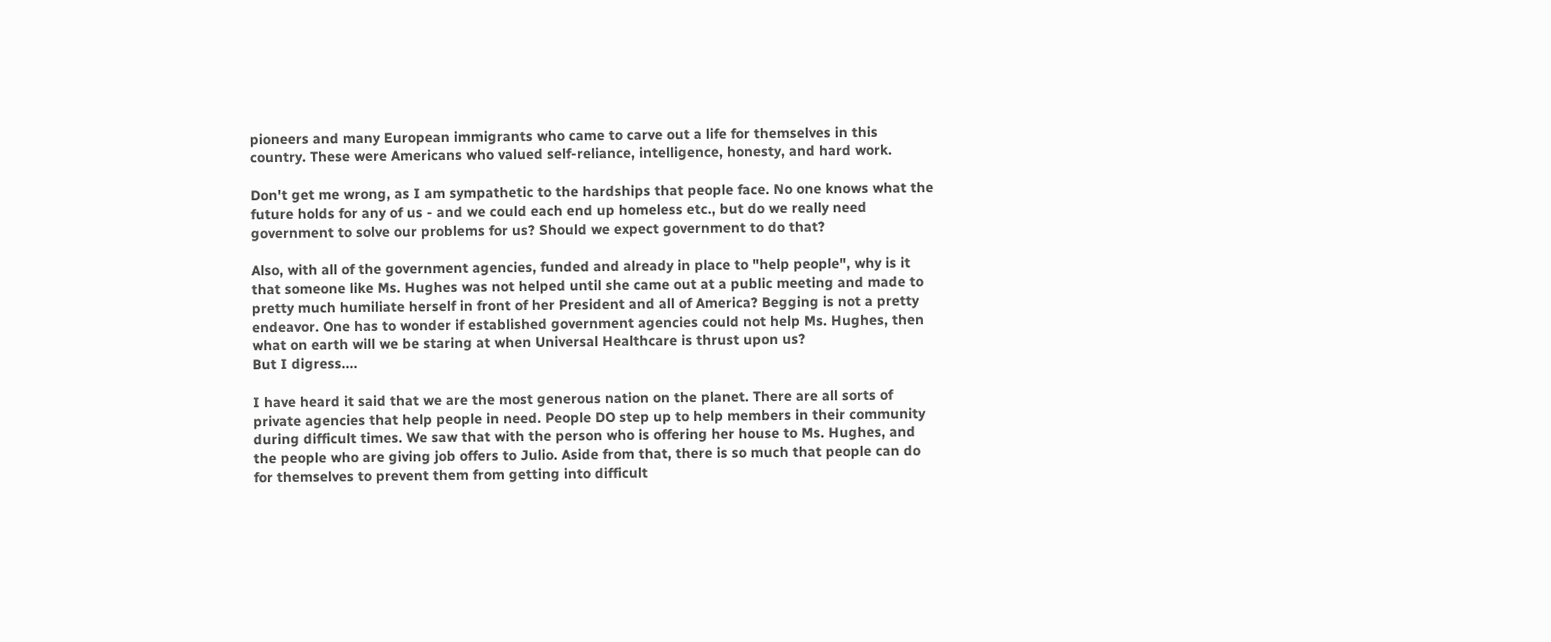pioneers and many European immigrants who came to carve out a life for themselves in this country. These were Americans who valued self-reliance, intelligence, honesty, and hard work.

Don't get me wrong, as I am sympathetic to the hardships that people face. No one knows what the future holds for any of us - and we could each end up homeless etc., but do we really need government to solve our problems for us? Should we expect government to do that?

Also, with all of the government agencies, funded and already in place to "help people", why is it that someone like Ms. Hughes was not helped until she came out at a public meeting and made to pretty much humiliate herself in front of her President and all of America? Begging is not a pretty endeavor. One has to wonder if established government agencies could not help Ms. Hughes, then what on earth will we be staring at when Universal Healthcare is thrust upon us?
But I digress....

I have heard it said that we are the most generous nation on the planet. There are all sorts of private agencies that help people in need. People DO step up to help members in their community during difficult times. We saw that with the person who is offering her house to Ms. Hughes, and the people who are giving job offers to Julio. Aside from that, there is so much that people can do for themselves to prevent them from getting into difficult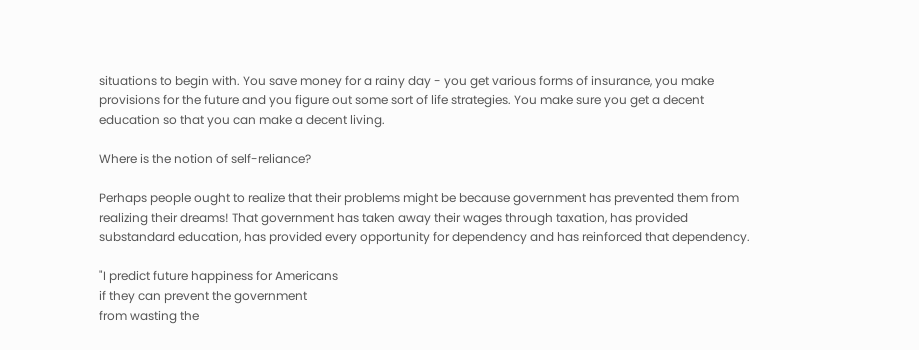situations to begin with. You save money for a rainy day - you get various forms of insurance, you make provisions for the future and you figure out some sort of life strategies. You make sure you get a decent education so that you can make a decent living.

Where is the notion of self-reliance?

Perhaps people ought to realize that their problems might be because government has prevented them from realizing their dreams! That government has taken away their wages through taxation, has provided substandard education, has provided every opportunity for dependency and has reinforced that dependency.

"I predict future happiness for Americans
if they can prevent the government
from wasting the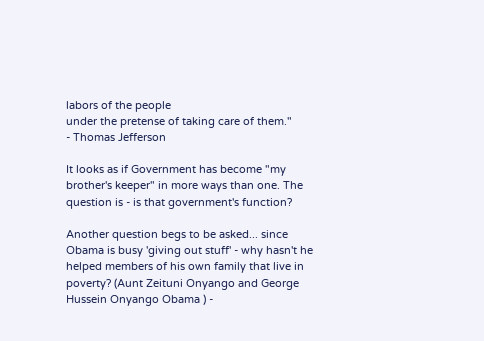labors of the people
under the pretense of taking care of them."
- Thomas Jefferson

It looks as if Government has become "my brother's keeper" in more ways than one. The question is - is that government's function?

Another question begs to be asked... since Obama is busy 'giving out stuff' - why hasn't he helped members of his own family that live in poverty? (Aunt Zeituni Onyango and George Hussein Onyango Obama ) -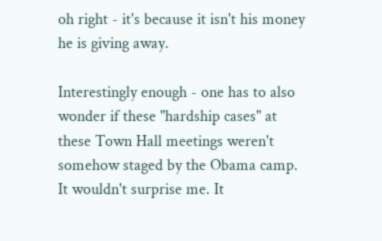oh right - it's because it isn't his money he is giving away.

Interestingly enough - one has to also wonder if these "hardship cases" at these Town Hall meetings weren't somehow staged by the Obama camp. It wouldn't surprise me. It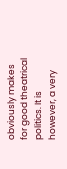obviously makes for good theatrical politics. It is however, a very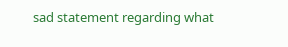sad statement regarding what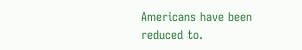Americans have been reduced to.